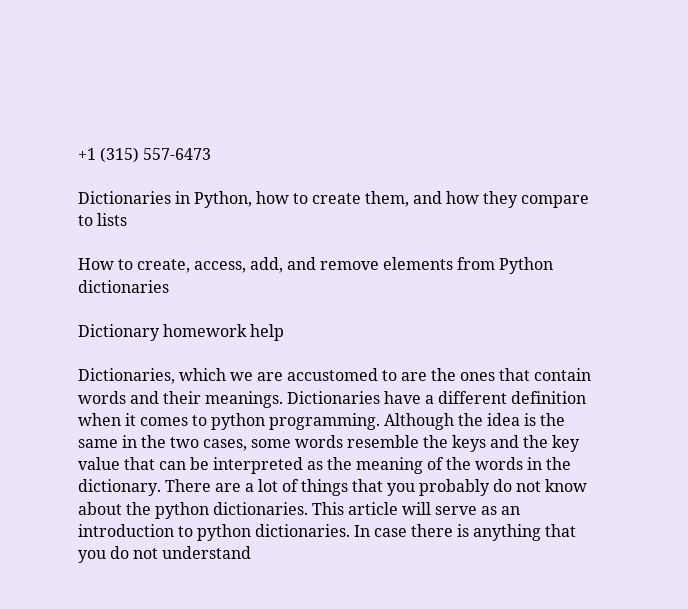+1 (315) 557-6473

Dictionaries in Python, how to create them, and how they compare to lists

How to create, access, add, and remove elements from Python dictionaries

Dictionary homework help

Dictionaries, which we are accustomed to are the ones that contain words and their meanings. Dictionaries have a different definition when it comes to python programming. Although the idea is the same in the two cases, some words resemble the keys and the key value that can be interpreted as the meaning of the words in the dictionary. There are a lot of things that you probably do not know about the python dictionaries. This article will serve as an introduction to python dictionaries. In case there is anything that you do not understand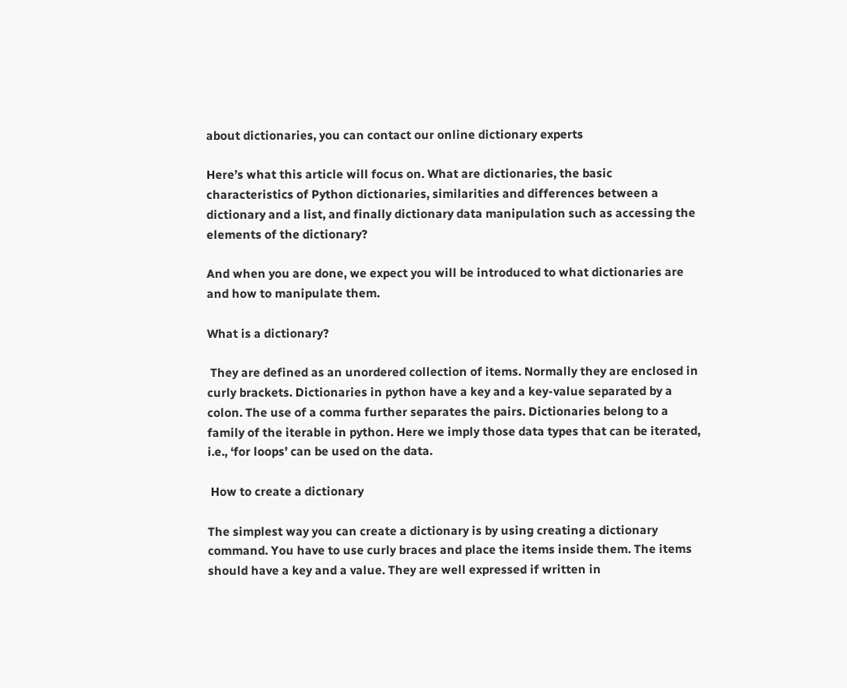about dictionaries, you can contact our online dictionary experts

Here’s what this article will focus on. What are dictionaries, the basic characteristics of Python dictionaries, similarities and differences between a dictionary and a list, and finally dictionary data manipulation such as accessing the elements of the dictionary?

And when you are done, we expect you will be introduced to what dictionaries are and how to manipulate them.

What is a dictionary?

 They are defined as an unordered collection of items. Normally they are enclosed in curly brackets. Dictionaries in python have a key and a key-value separated by a colon. The use of a comma further separates the pairs. Dictionaries belong to a family of the iterable in python. Here we imply those data types that can be iterated, i.e., ‘for loops’ can be used on the data.

 How to create a dictionary

The simplest way you can create a dictionary is by using creating a dictionary command. You have to use curly braces and place the items inside them. The items should have a key and a value. They are well expressed if written in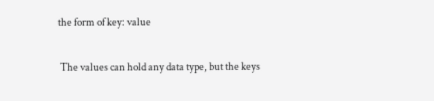the form of key: value

 The values can hold any data type, but the keys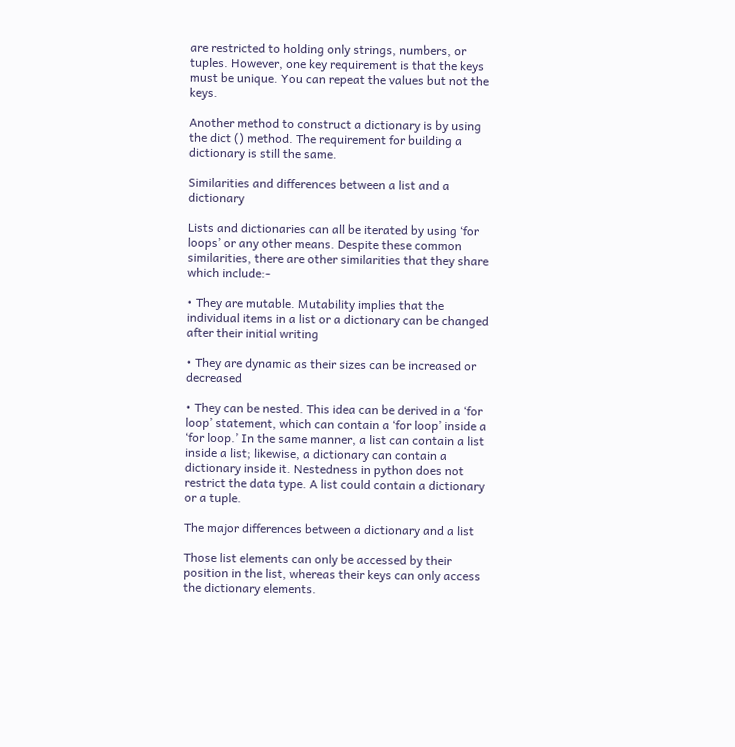are restricted to holding only strings, numbers, or tuples. However, one key requirement is that the keys must be unique. You can repeat the values but not the keys.

Another method to construct a dictionary is by using the dict () method. The requirement for building a dictionary is still the same.

Similarities and differences between a list and a dictionary

Lists and dictionaries can all be iterated by using ‘for loops’ or any other means. Despite these common similarities, there are other similarities that they share which include:-

• They are mutable. Mutability implies that the individual items in a list or a dictionary can be changed after their initial writing

• They are dynamic as their sizes can be increased or decreased

• They can be nested. This idea can be derived in a ‘for loop’ statement, which can contain a ‘for loop’ inside a ‘for loop.’ In the same manner, a list can contain a list inside a list; likewise, a dictionary can contain a dictionary inside it. Nestedness in python does not restrict the data type. A list could contain a dictionary or a tuple.

The major differences between a dictionary and a list

Those list elements can only be accessed by their position in the list, whereas their keys can only access the dictionary elements.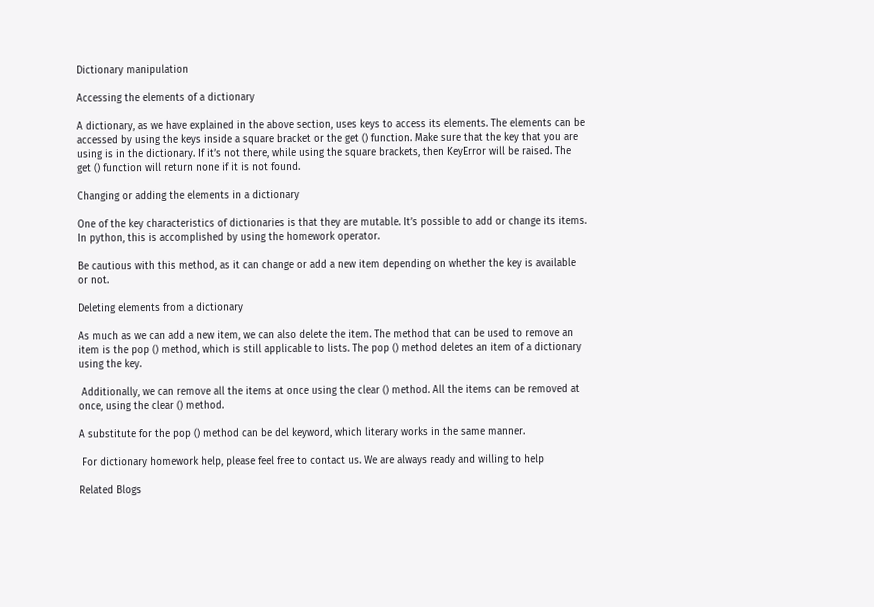Dictionary manipulation

Accessing the elements of a dictionary

A dictionary, as we have explained in the above section, uses keys to access its elements. The elements can be accessed by using the keys inside a square bracket or the get () function. Make sure that the key that you are using is in the dictionary. If it’s not there, while using the square brackets, then KeyError will be raised. The get () function will return none if it is not found.

Changing or adding the elements in a dictionary

One of the key characteristics of dictionaries is that they are mutable. It’s possible to add or change its items. In python, this is accomplished by using the homework operator.

Be cautious with this method, as it can change or add a new item depending on whether the key is available or not.

Deleting elements from a dictionary

As much as we can add a new item, we can also delete the item. The method that can be used to remove an item is the pop () method, which is still applicable to lists. The pop () method deletes an item of a dictionary using the key.

 Additionally, we can remove all the items at once using the clear () method. All the items can be removed at once, using the clear () method.

A substitute for the pop () method can be del keyword, which literary works in the same manner.

 For dictionary homework help, please feel free to contact us. We are always ready and willing to help

Related Blogs